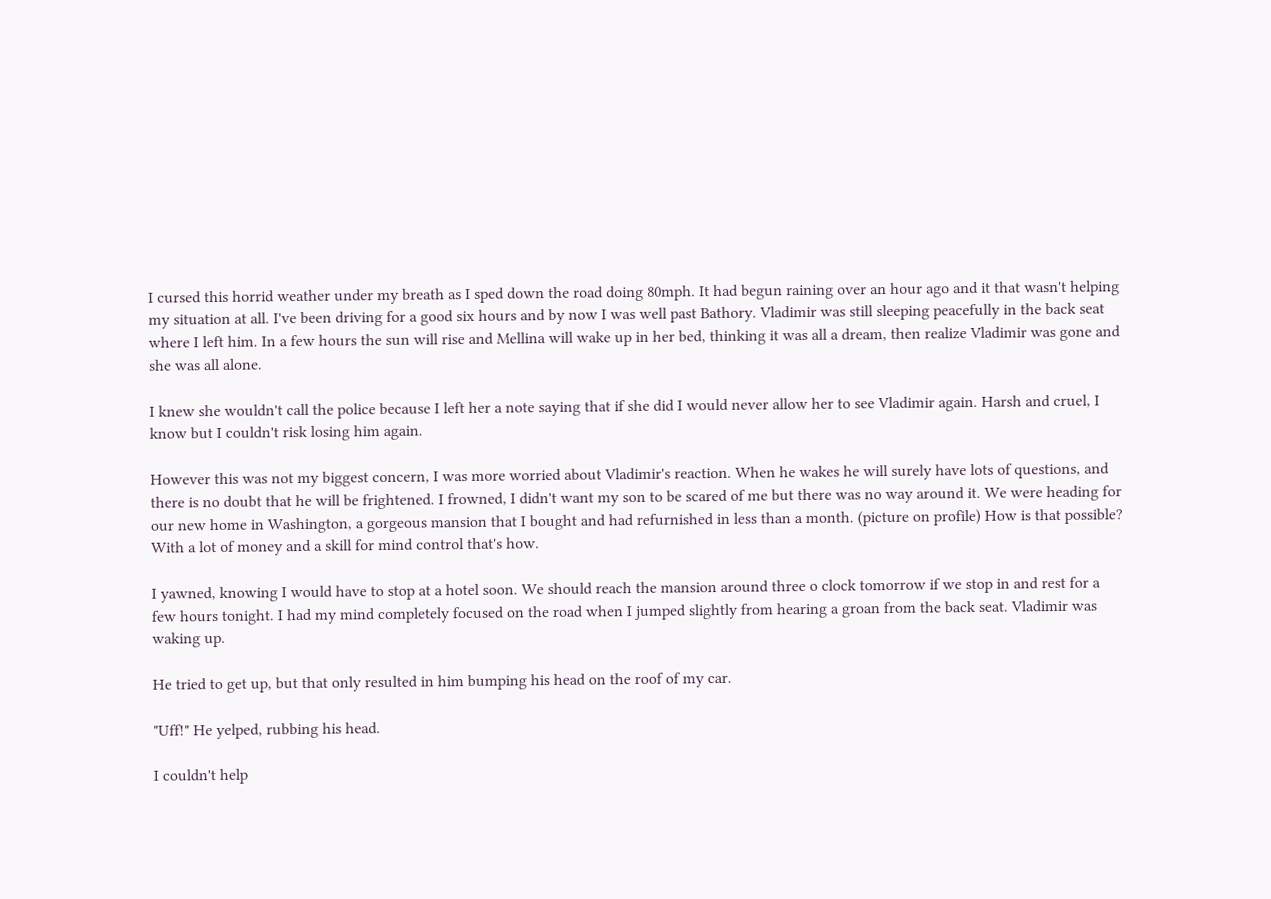I cursed this horrid weather under my breath as I sped down the road doing 80mph. It had begun raining over an hour ago and it that wasn't helping my situation at all. I've been driving for a good six hours and by now I was well past Bathory. Vladimir was still sleeping peacefully in the back seat where I left him. In a few hours the sun will rise and Mellina will wake up in her bed, thinking it was all a dream, then realize Vladimir was gone and she was all alone.

I knew she wouldn't call the police because I left her a note saying that if she did I would never allow her to see Vladimir again. Harsh and cruel, I know but I couldn't risk losing him again.

However this was not my biggest concern, I was more worried about Vladimir's reaction. When he wakes he will surely have lots of questions, and there is no doubt that he will be frightened. I frowned, I didn't want my son to be scared of me but there was no way around it. We were heading for our new home in Washington, a gorgeous mansion that I bought and had refurnished in less than a month. (picture on profile) How is that possible? With a lot of money and a skill for mind control that's how.

I yawned, knowing I would have to stop at a hotel soon. We should reach the mansion around three o clock tomorrow if we stop in and rest for a few hours tonight. I had my mind completely focused on the road when I jumped slightly from hearing a groan from the back seat. Vladimir was waking up.

He tried to get up, but that only resulted in him bumping his head on the roof of my car.

"Uff!" He yelped, rubbing his head.

I couldn't help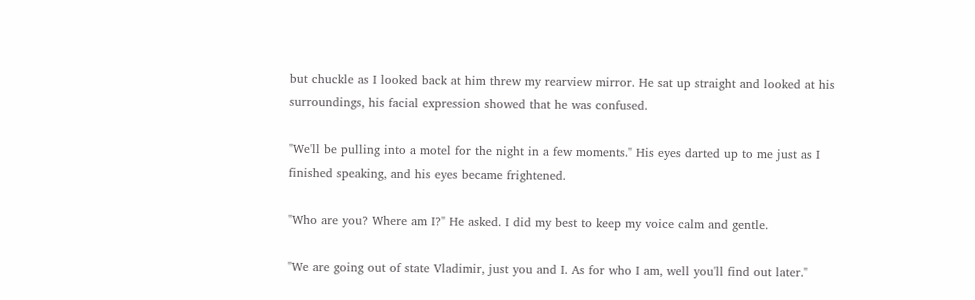but chuckle as I looked back at him threw my rearview mirror. He sat up straight and looked at his surroundings, his facial expression showed that he was confused.

"We'll be pulling into a motel for the night in a few moments." His eyes darted up to me just as I finished speaking, and his eyes became frightened.

"Who are you? Where am I?" He asked. I did my best to keep my voice calm and gentle.

"We are going out of state Vladimir, just you and I. As for who I am, well you'll find out later."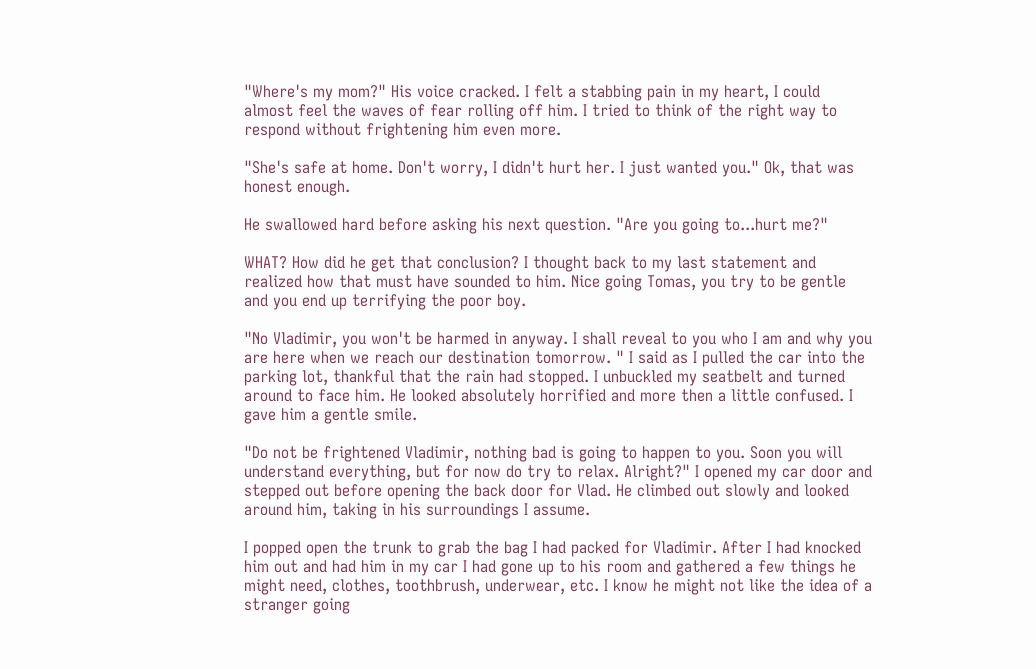"Where's my mom?" His voice cracked. I felt a stabbing pain in my heart, I could almost feel the waves of fear rolling off him. I tried to think of the right way to respond without frightening him even more.

"She's safe at home. Don't worry, I didn't hurt her. I just wanted you." Ok, that was honest enough.

He swallowed hard before asking his next question. "Are you going to...hurt me?"

WHAT? How did he get that conclusion? I thought back to my last statement and realized how that must have sounded to him. Nice going Tomas, you try to be gentle and you end up terrifying the poor boy.

"No Vladimir, you won't be harmed in anyway. I shall reveal to you who I am and why you are here when we reach our destination tomorrow. " I said as I pulled the car into the parking lot, thankful that the rain had stopped. I unbuckled my seatbelt and turned around to face him. He looked absolutely horrified and more then a little confused. I gave him a gentle smile.

"Do not be frightened Vladimir, nothing bad is going to happen to you. Soon you will understand everything, but for now do try to relax. Alright?" I opened my car door and stepped out before opening the back door for Vlad. He climbed out slowly and looked around him, taking in his surroundings I assume.

I popped open the trunk to grab the bag I had packed for Vladimir. After I had knocked him out and had him in my car I had gone up to his room and gathered a few things he might need, clothes, toothbrush, underwear, etc. I know he might not like the idea of a stranger going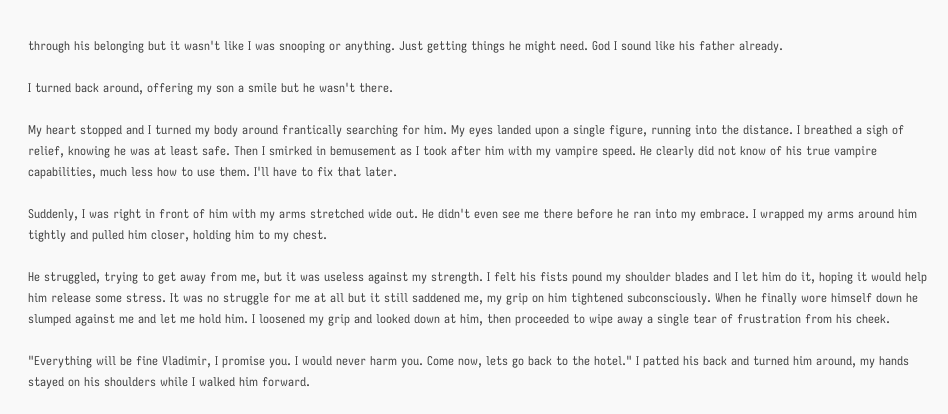through his belonging but it wasn't like I was snooping or anything. Just getting things he might need. God I sound like his father already.

I turned back around, offering my son a smile but he wasn't there.

My heart stopped and I turned my body around frantically searching for him. My eyes landed upon a single figure, running into the distance. I breathed a sigh of relief, knowing he was at least safe. Then I smirked in bemusement as I took after him with my vampire speed. He clearly did not know of his true vampire capabilities, much less how to use them. I'll have to fix that later.

Suddenly, I was right in front of him with my arms stretched wide out. He didn't even see me there before he ran into my embrace. I wrapped my arms around him tightly and pulled him closer, holding him to my chest.

He struggled, trying to get away from me, but it was useless against my strength. I felt his fists pound my shoulder blades and I let him do it, hoping it would help him release some stress. It was no struggle for me at all but it still saddened me, my grip on him tightened subconsciously. When he finally wore himself down he slumped against me and let me hold him. I loosened my grip and looked down at him, then proceeded to wipe away a single tear of frustration from his cheek.

"Everything will be fine Vladimir, I promise you. I would never harm you. Come now, lets go back to the hotel." I patted his back and turned him around, my hands stayed on his shoulders while I walked him forward.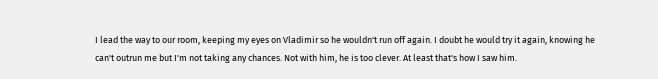I lead the way to our room, keeping my eyes on Vladimir so he wouldn't run off again. I doubt he would try it again, knowing he can't outrun me but I'm not taking any chances. Not with him, he is too clever. At least that's how I saw him.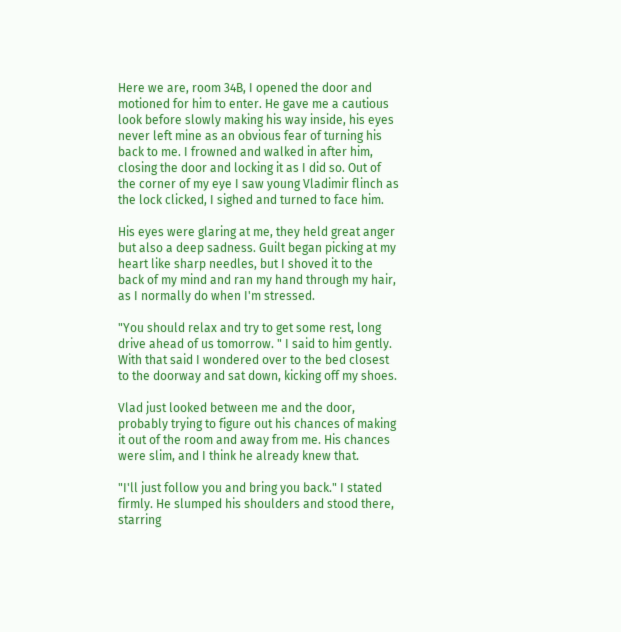Here we are, room 34B, I opened the door and motioned for him to enter. He gave me a cautious look before slowly making his way inside, his eyes never left mine as an obvious fear of turning his back to me. I frowned and walked in after him, closing the door and locking it as I did so. Out of the corner of my eye I saw young Vladimir flinch as the lock clicked, I sighed and turned to face him.

His eyes were glaring at me, they held great anger but also a deep sadness. Guilt began picking at my heart like sharp needles, but I shoved it to the back of my mind and ran my hand through my hair, as I normally do when I'm stressed.

"You should relax and try to get some rest, long drive ahead of us tomorrow. " I said to him gently. With that said I wondered over to the bed closest to the doorway and sat down, kicking off my shoes.

Vlad just looked between me and the door, probably trying to figure out his chances of making it out of the room and away from me. His chances were slim, and I think he already knew that.

"I'll just follow you and bring you back." I stated firmly. He slumped his shoulders and stood there, starring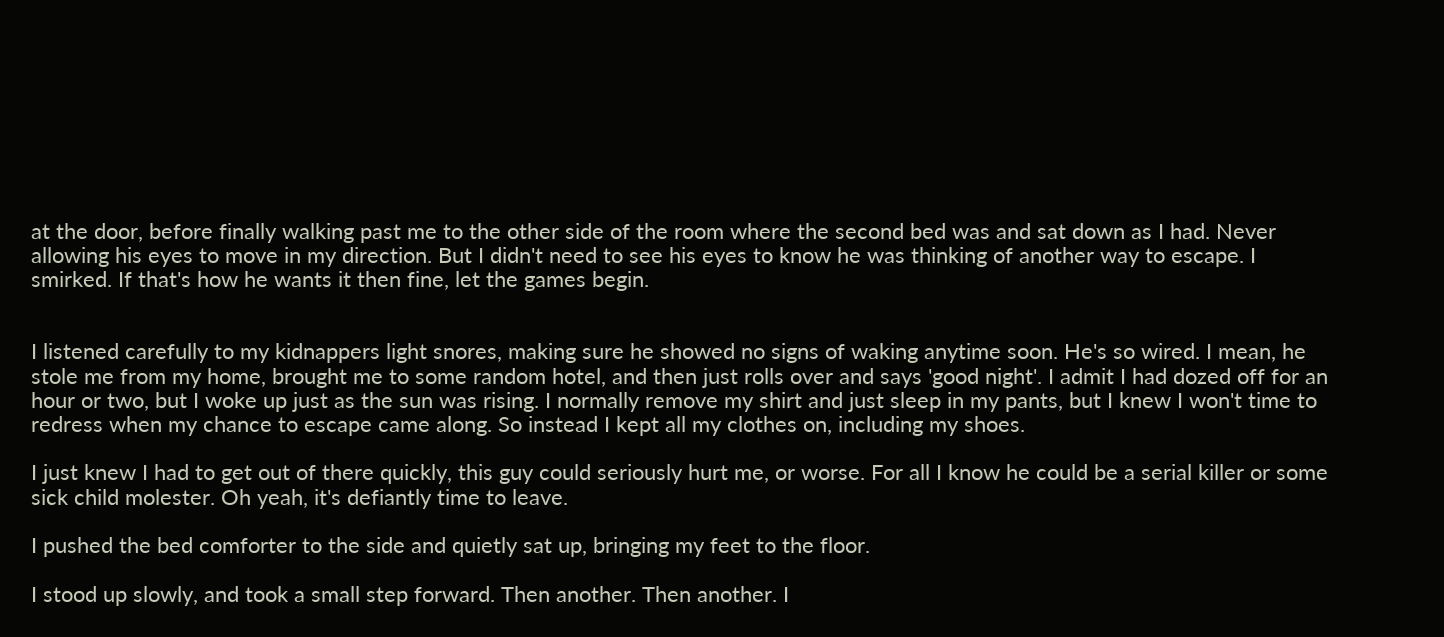at the door, before finally walking past me to the other side of the room where the second bed was and sat down as I had. Never allowing his eyes to move in my direction. But I didn't need to see his eyes to know he was thinking of another way to escape. I smirked. If that's how he wants it then fine, let the games begin.


I listened carefully to my kidnappers light snores, making sure he showed no signs of waking anytime soon. He's so wired. I mean, he stole me from my home, brought me to some random hotel, and then just rolls over and says 'good night'. I admit I had dozed off for an hour or two, but I woke up just as the sun was rising. I normally remove my shirt and just sleep in my pants, but I knew I won't time to redress when my chance to escape came along. So instead I kept all my clothes on, including my shoes.

I just knew I had to get out of there quickly, this guy could seriously hurt me, or worse. For all I know he could be a serial killer or some sick child molester. Oh yeah, it's defiantly time to leave.

I pushed the bed comforter to the side and quietly sat up, bringing my feet to the floor.

I stood up slowly, and took a small step forward. Then another. Then another. I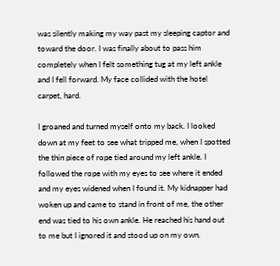was silently making my way past my sleeping captor and toward the door. I was finally about to pass him completely when I felt something tug at my left ankle and I fell forward. My face collided with the hotel carpet, hard.

I groaned and turned myself onto my back. I looked down at my feet to see what tripped me, when I spotted the thin piece of rope tied around my left ankle. I followed the rope with my eyes to see where it ended and my eyes widened when I found it. My kidnapper had woken up and came to stand in front of me, the other end was tied to his own ankle. He reached his hand out to me but I ignored it and stood up on my own.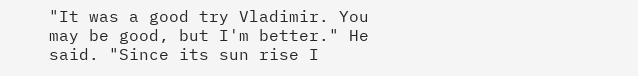"It was a good try Vladimir. You may be good, but I'm better." He said. "Since its sun rise I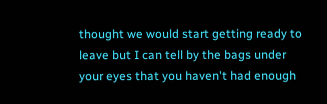thought we would start getting ready to leave but I can tell by the bags under your eyes that you haven't had enough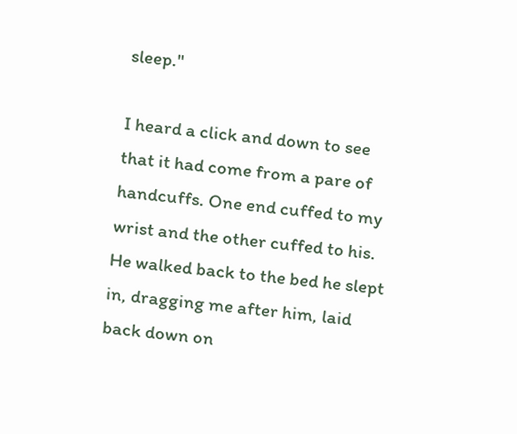sleep."

I heard a click and down to see that it had come from a pare of handcuffs. One end cuffed to my wrist and the other cuffed to his. He walked back to the bed he slept in, dragging me after him, laid back down on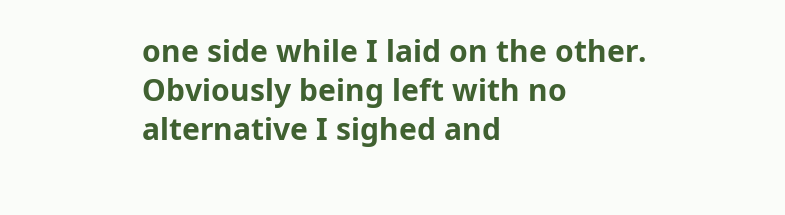one side while I laid on the other. Obviously being left with no alternative I sighed and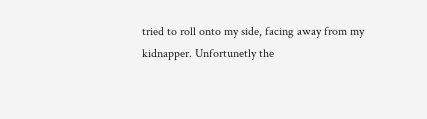tried to roll onto my side, facing away from my kidnapper. Unfortunetly the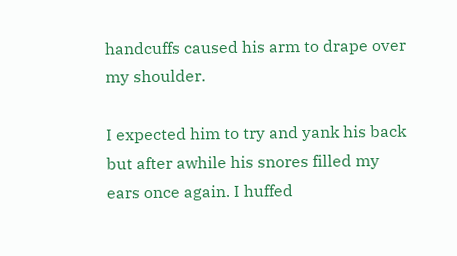handcuffs caused his arm to drape over my shoulder.

I expected him to try and yank his back but after awhile his snores filled my ears once again. I huffed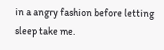in a angry fashion before letting sleep take me.